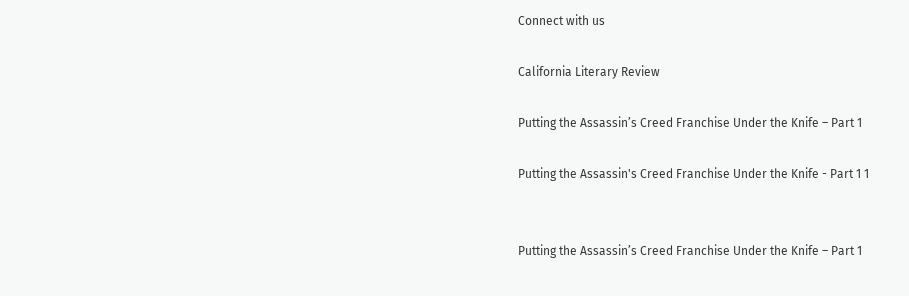Connect with us

California Literary Review

Putting the Assassin’s Creed Franchise Under the Knife – Part 1

Putting the Assassin's Creed Franchise Under the Knife - Part 1 1


Putting the Assassin’s Creed Franchise Under the Knife – Part 1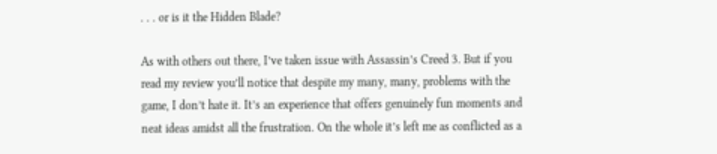. . . or is it the Hidden Blade?

As with others out there, I’ve taken issue with Assassin’s Creed 3. But if you read my review you’ll notice that despite my many, many, problems with the game, I don’t hate it. It’s an experience that offers genuinely fun moments and neat ideas amidst all the frustration. On the whole it’s left me as conflicted as a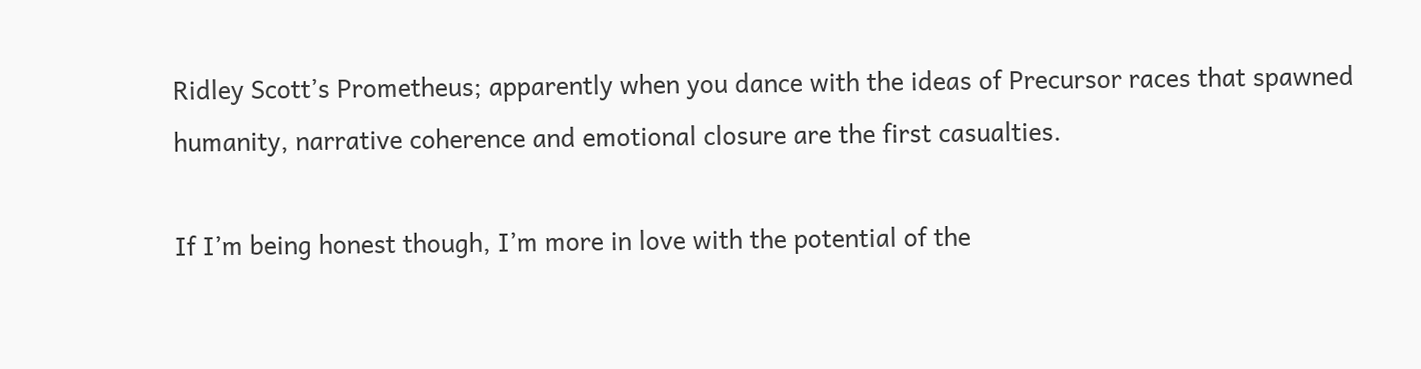Ridley Scott’s Prometheus; apparently when you dance with the ideas of Precursor races that spawned humanity, narrative coherence and emotional closure are the first casualties.

If I’m being honest though, I’m more in love with the potential of the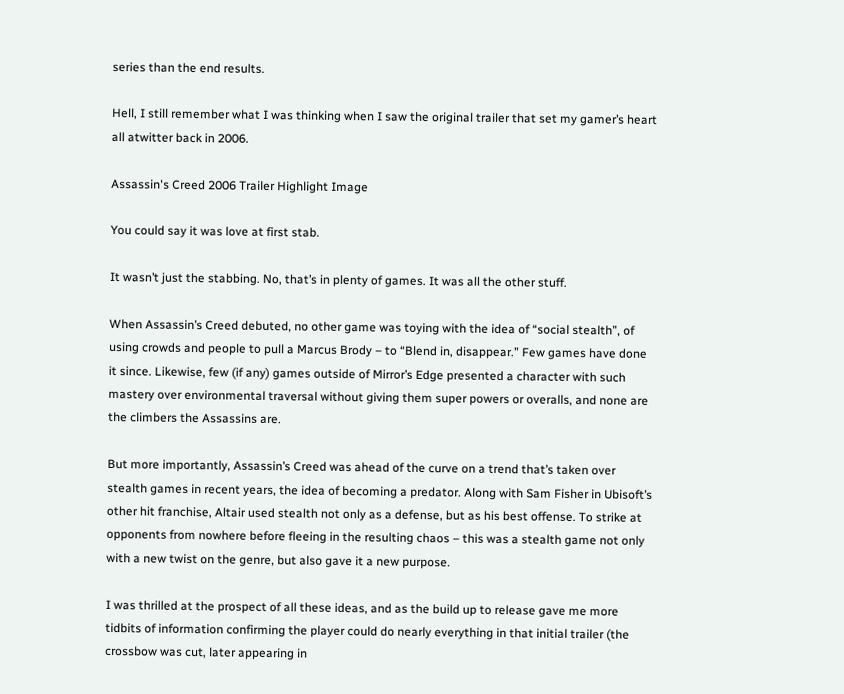series than the end results.

Hell, I still remember what I was thinking when I saw the original trailer that set my gamer’s heart all atwitter back in 2006.

Assassin's Creed 2006 Trailer Highlight Image

You could say it was love at first stab.

It wasn’t just the stabbing. No, that’s in plenty of games. It was all the other stuff.

When Assassin’s Creed debuted, no other game was toying with the idea of “social stealth”, of using crowds and people to pull a Marcus Brody – to “Blend in, disappear.” Few games have done it since. Likewise, few (if any) games outside of Mirror’s Edge presented a character with such mastery over environmental traversal without giving them super powers or overalls, and none are the climbers the Assassins are.

But more importantly, Assassin’s Creed was ahead of the curve on a trend that’s taken over stealth games in recent years, the idea of becoming a predator. Along with Sam Fisher in Ubisoft’s other hit franchise, Altair used stealth not only as a defense, but as his best offense. To strike at opponents from nowhere before fleeing in the resulting chaos – this was a stealth game not only with a new twist on the genre, but also gave it a new purpose.

I was thrilled at the prospect of all these ideas, and as the build up to release gave me more tidbits of information confirming the player could do nearly everything in that initial trailer (the crossbow was cut, later appearing in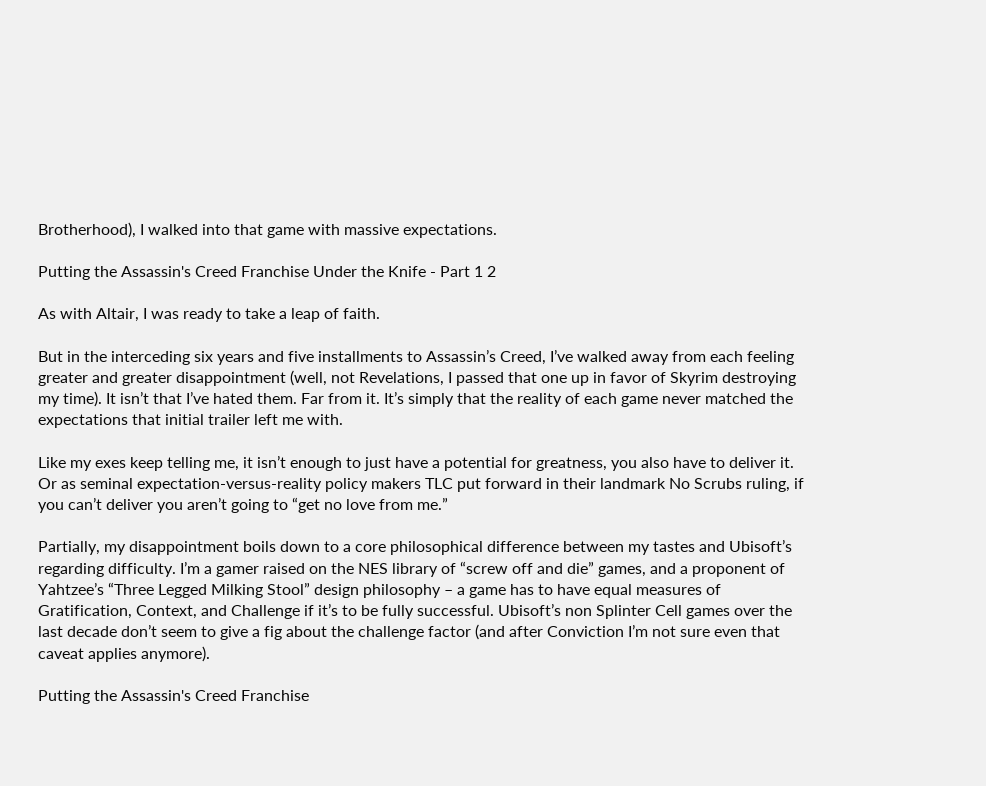Brotherhood), I walked into that game with massive expectations.

Putting the Assassin's Creed Franchise Under the Knife - Part 1 2

As with Altair, I was ready to take a leap of faith.

But in the interceding six years and five installments to Assassin’s Creed, I’ve walked away from each feeling greater and greater disappointment (well, not Revelations, I passed that one up in favor of Skyrim destroying my time). It isn’t that I’ve hated them. Far from it. It’s simply that the reality of each game never matched the expectations that initial trailer left me with.

Like my exes keep telling me, it isn’t enough to just have a potential for greatness, you also have to deliver it. Or as seminal expectation-versus-reality policy makers TLC put forward in their landmark No Scrubs ruling, if you can’t deliver you aren’t going to “get no love from me.”

Partially, my disappointment boils down to a core philosophical difference between my tastes and Ubisoft’s regarding difficulty. I’m a gamer raised on the NES library of “screw off and die” games, and a proponent of Yahtzee’s “Three Legged Milking Stool” design philosophy – a game has to have equal measures of Gratification, Context, and Challenge if it’s to be fully successful. Ubisoft’s non Splinter Cell games over the last decade don’t seem to give a fig about the challenge factor (and after Conviction I’m not sure even that caveat applies anymore).

Putting the Assassin's Creed Franchise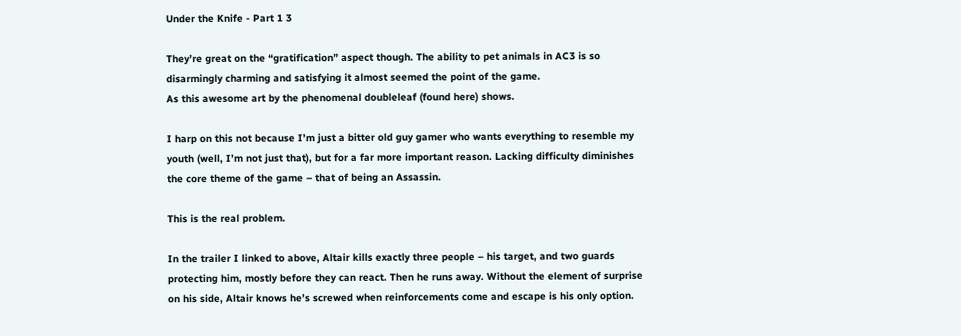Under the Knife - Part 1 3

They’re great on the “gratification” aspect though. The ability to pet animals in AC3 is so disarmingly charming and satisfying it almost seemed the point of the game.
As this awesome art by the phenomenal doubleleaf (found here) shows.

I harp on this not because I’m just a bitter old guy gamer who wants everything to resemble my youth (well, I’m not just that), but for a far more important reason. Lacking difficulty diminishes the core theme of the game – that of being an Assassin.

This is the real problem.

In the trailer I linked to above, Altair kills exactly three people – his target, and two guards protecting him, mostly before they can react. Then he runs away. Without the element of surprise on his side, Altair knows he’s screwed when reinforcements come and escape is his only option.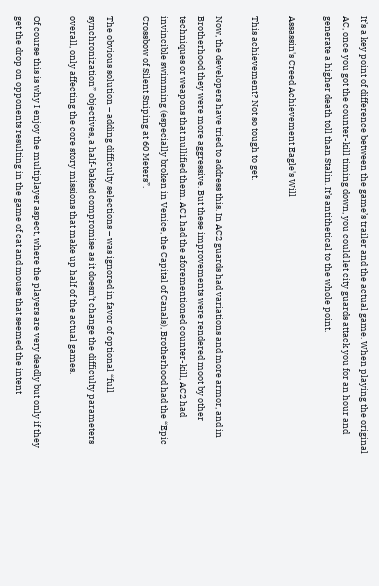It’s a key point of difference between the game’s trailer and the actual game. When playing the original AC, once you got the counter-kill timing down, you could let city guards attack you for an hour and generate a higher death toll than Stalin. It’s antithetical to the whole point.

Assassin's Creed Achievement Eagle's Will

This achievement? Not so tough to get.

Now, the developers have tried to address this. In AC2 guards had variations and more armor, and in Brotherhood they were more aggressive. But these improvements were rendered moot by other techniques or weapons that nullified them. AC1 had the aforementioned counter-kill, AC2 had invincible swimming (especially broken in Venice, the Capital of Canals), Brotherhood had the “Epic Crossbow of Silent Sniping at 60 Meters”.

The obvious solution – adding difficulty selections – was ignored in favor of optional “full synchronization” objectives, a half-baked compromise as it doesn’t change the difficulty parameters overall, only affecting the core story missions that make up half of the actual games.

Of course this is why I enjoy the multiplayer aspect, where the players are very deadly but only if they get the drop on opponents resulting in the game of cat and mouse that seemed the intent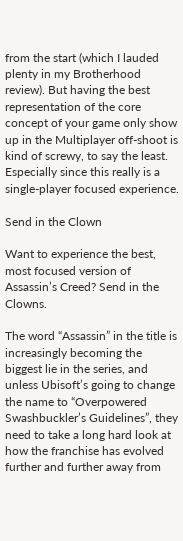from the start (which I lauded plenty in my Brotherhood review). But having the best representation of the core concept of your game only show up in the Multiplayer off-shoot is kind of screwy, to say the least. Especially since this really is a single-player focused experience.

Send in the Clown

Want to experience the best, most focused version of Assassin’s Creed? Send in the Clowns.

The word “Assassin” in the title is increasingly becoming the biggest lie in the series, and unless Ubisoft’s going to change the name to “Overpowered Swashbuckler’s Guidelines”, they need to take a long hard look at how the franchise has evolved further and further away from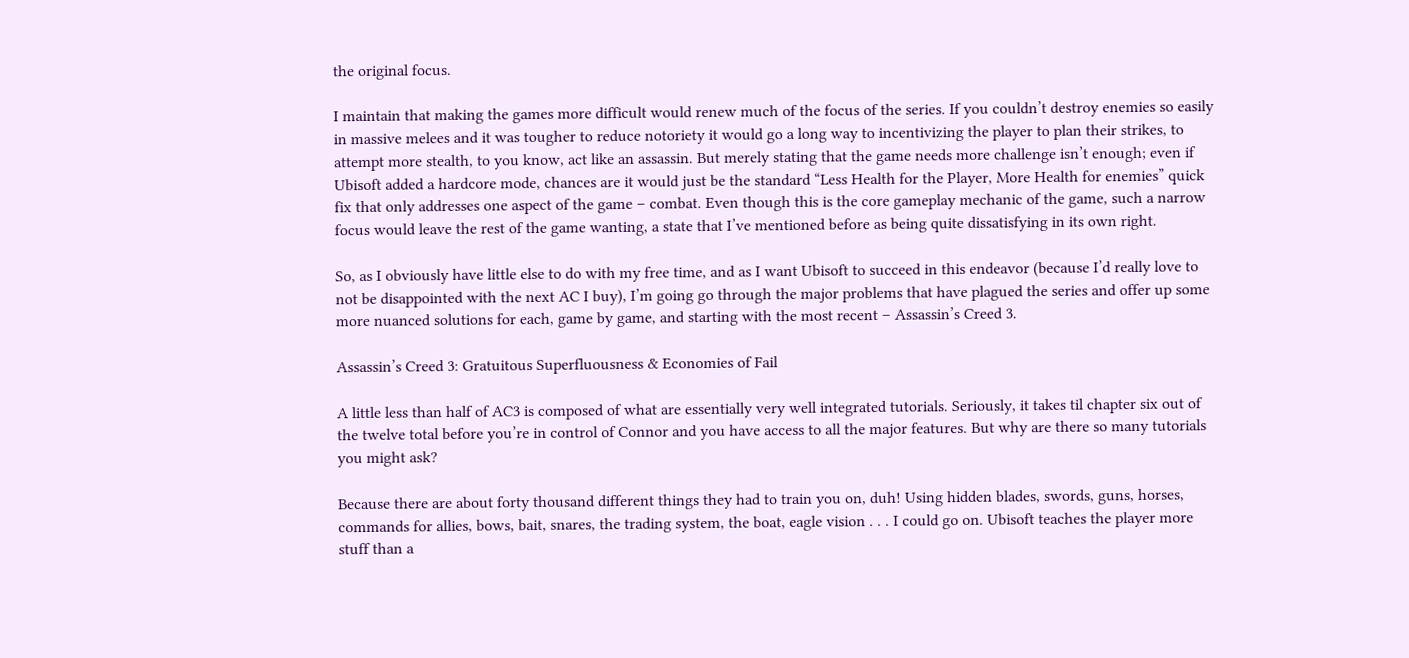the original focus.

I maintain that making the games more difficult would renew much of the focus of the series. If you couldn’t destroy enemies so easily in massive melees and it was tougher to reduce notoriety it would go a long way to incentivizing the player to plan their strikes, to attempt more stealth, to you know, act like an assassin. But merely stating that the game needs more challenge isn’t enough; even if Ubisoft added a hardcore mode, chances are it would just be the standard “Less Health for the Player, More Health for enemies” quick fix that only addresses one aspect of the game – combat. Even though this is the core gameplay mechanic of the game, such a narrow focus would leave the rest of the game wanting, a state that I’ve mentioned before as being quite dissatisfying in its own right.

So, as I obviously have little else to do with my free time, and as I want Ubisoft to succeed in this endeavor (because I’d really love to not be disappointed with the next AC I buy), I’m going go through the major problems that have plagued the series and offer up some more nuanced solutions for each, game by game, and starting with the most recent – Assassin’s Creed 3.

Assassin’s Creed 3: Gratuitous Superfluousness & Economies of Fail

A little less than half of AC3 is composed of what are essentially very well integrated tutorials. Seriously, it takes til chapter six out of the twelve total before you’re in control of Connor and you have access to all the major features. But why are there so many tutorials you might ask?

Because there are about forty thousand different things they had to train you on, duh! Using hidden blades, swords, guns, horses, commands for allies, bows, bait, snares, the trading system, the boat, eagle vision . . . I could go on. Ubisoft teaches the player more stuff than a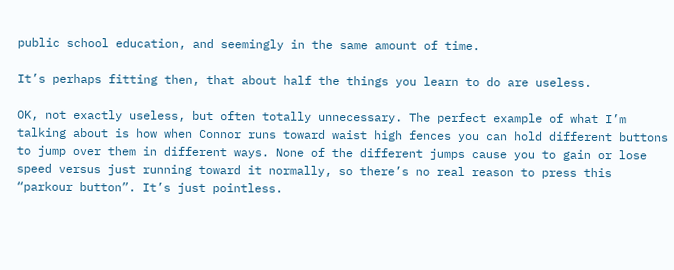public school education, and seemingly in the same amount of time.

It’s perhaps fitting then, that about half the things you learn to do are useless.

OK, not exactly useless, but often totally unnecessary. The perfect example of what I’m talking about is how when Connor runs toward waist high fences you can hold different buttons to jump over them in different ways. None of the different jumps cause you to gain or lose speed versus just running toward it normally, so there’s no real reason to press this “parkour button”. It’s just pointless.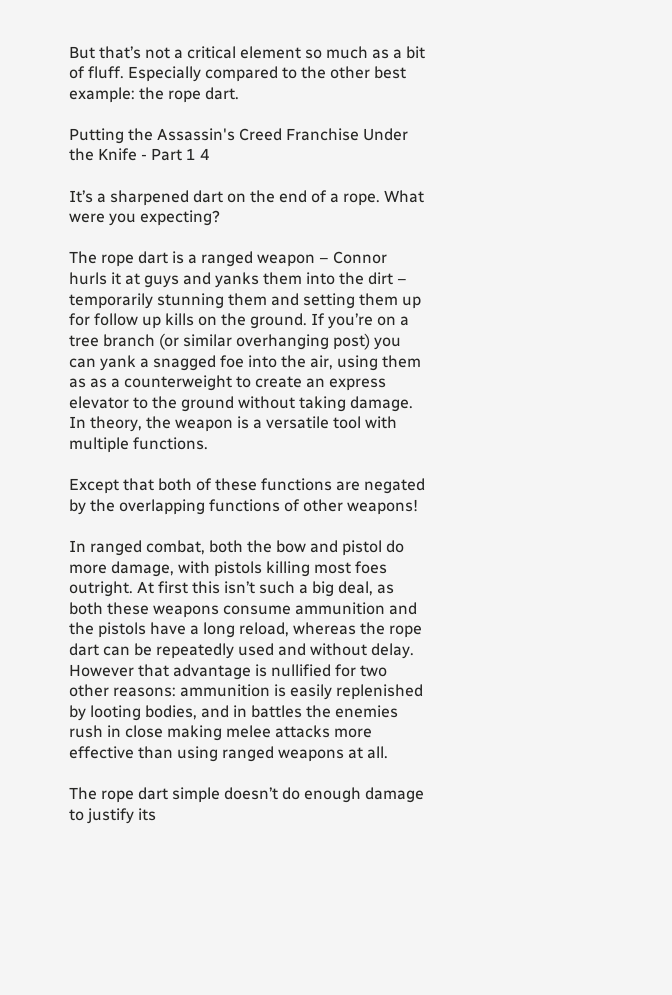But that’s not a critical element so much as a bit of fluff. Especially compared to the other best example: the rope dart.

Putting the Assassin's Creed Franchise Under the Knife - Part 1 4

It’s a sharpened dart on the end of a rope. What were you expecting?

The rope dart is a ranged weapon – Connor hurls it at guys and yanks them into the dirt – temporarily stunning them and setting them up for follow up kills on the ground. If you’re on a tree branch (or similar overhanging post) you can yank a snagged foe into the air, using them as as a counterweight to create an express elevator to the ground without taking damage. In theory, the weapon is a versatile tool with multiple functions.

Except that both of these functions are negated by the overlapping functions of other weapons!

In ranged combat, both the bow and pistol do more damage, with pistols killing most foes outright. At first this isn’t such a big deal, as both these weapons consume ammunition and the pistols have a long reload, whereas the rope dart can be repeatedly used and without delay. However that advantage is nullified for two other reasons: ammunition is easily replenished by looting bodies, and in battles the enemies rush in close making melee attacks more effective than using ranged weapons at all.

The rope dart simple doesn’t do enough damage to justify its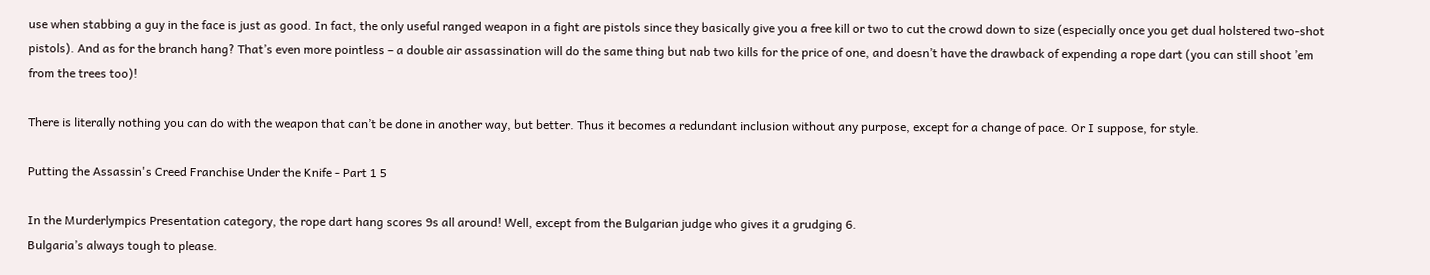use when stabbing a guy in the face is just as good. In fact, the only useful ranged weapon in a fight are pistols since they basically give you a free kill or two to cut the crowd down to size (especially once you get dual holstered two-shot pistols). And as for the branch hang? That’s even more pointless – a double air assassination will do the same thing but nab two kills for the price of one, and doesn’t have the drawback of expending a rope dart (you can still shoot ’em from the trees too)!

There is literally nothing you can do with the weapon that can’t be done in another way, but better. Thus it becomes a redundant inclusion without any purpose, except for a change of pace. Or I suppose, for style.

Putting the Assassin's Creed Franchise Under the Knife - Part 1 5

In the Murderlympics Presentation category, the rope dart hang scores 9s all around! Well, except from the Bulgarian judge who gives it a grudging 6.
Bulgaria’s always tough to please.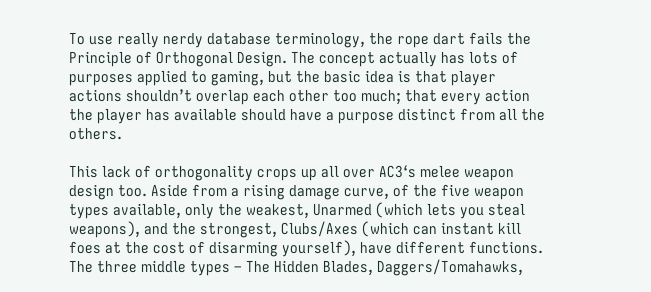To use really nerdy database terminology, the rope dart fails the Principle of Orthogonal Design. The concept actually has lots of purposes applied to gaming, but the basic idea is that player actions shouldn’t overlap each other too much; that every action the player has available should have a purpose distinct from all the others.

This lack of orthogonality crops up all over AC3‘s melee weapon design too. Aside from a rising damage curve, of the five weapon types available, only the weakest, Unarmed (which lets you steal weapons), and the strongest, Clubs/Axes (which can instant kill foes at the cost of disarming yourself), have different functions. The three middle types – The Hidden Blades, Daggers/Tomahawks,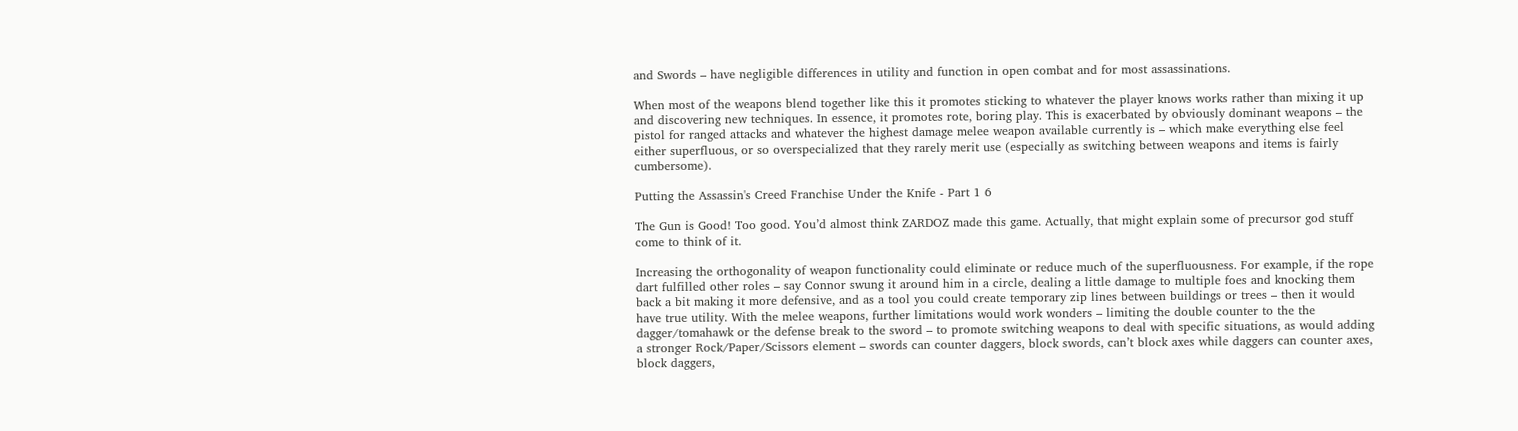and Swords – have negligible differences in utility and function in open combat and for most assassinations.

When most of the weapons blend together like this it promotes sticking to whatever the player knows works rather than mixing it up and discovering new techniques. In essence, it promotes rote, boring play. This is exacerbated by obviously dominant weapons – the pistol for ranged attacks and whatever the highest damage melee weapon available currently is – which make everything else feel either superfluous, or so overspecialized that they rarely merit use (especially as switching between weapons and items is fairly cumbersome).

Putting the Assassin's Creed Franchise Under the Knife - Part 1 6

The Gun is Good! Too good. You’d almost think ZARDOZ made this game. Actually, that might explain some of precursor god stuff come to think of it.

Increasing the orthogonality of weapon functionality could eliminate or reduce much of the superfluousness. For example, if the rope dart fulfilled other roles – say Connor swung it around him in a circle, dealing a little damage to multiple foes and knocking them back a bit making it more defensive, and as a tool you could create temporary zip lines between buildings or trees – then it would have true utility. With the melee weapons, further limitations would work wonders – limiting the double counter to the the dagger/tomahawk or the defense break to the sword – to promote switching weapons to deal with specific situations, as would adding a stronger Rock/Paper/Scissors element – swords can counter daggers, block swords, can’t block axes while daggers can counter axes, block daggers,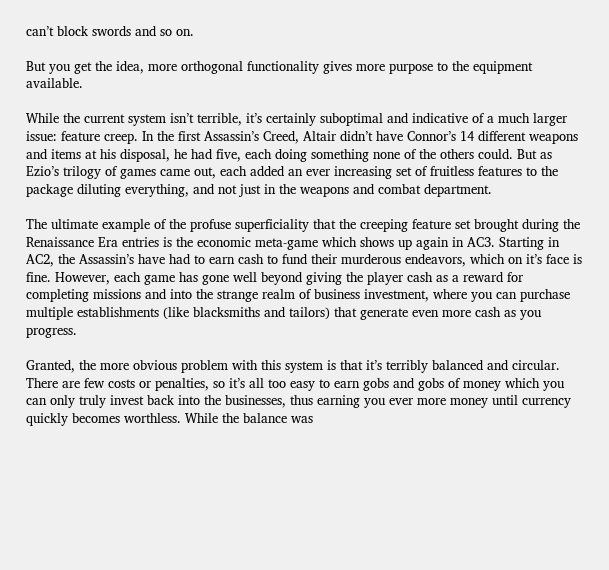can’t block swords and so on.

But you get the idea, more orthogonal functionality gives more purpose to the equipment available.

While the current system isn’t terrible, it’s certainly suboptimal and indicative of a much larger issue: feature creep. In the first Assassin’s Creed, Altair didn’t have Connor’s 14 different weapons and items at his disposal, he had five, each doing something none of the others could. But as Ezio’s trilogy of games came out, each added an ever increasing set of fruitless features to the package diluting everything, and not just in the weapons and combat department.

The ultimate example of the profuse superficiality that the creeping feature set brought during the Renaissance Era entries is the economic meta-game which shows up again in AC3. Starting in AC2, the Assassin’s have had to earn cash to fund their murderous endeavors, which on it’s face is fine. However, each game has gone well beyond giving the player cash as a reward for completing missions and into the strange realm of business investment, where you can purchase multiple establishments (like blacksmiths and tailors) that generate even more cash as you progress.

Granted, the more obvious problem with this system is that it’s terribly balanced and circular. There are few costs or penalties, so it’s all too easy to earn gobs and gobs of money which you can only truly invest back into the businesses, thus earning you ever more money until currency quickly becomes worthless. While the balance was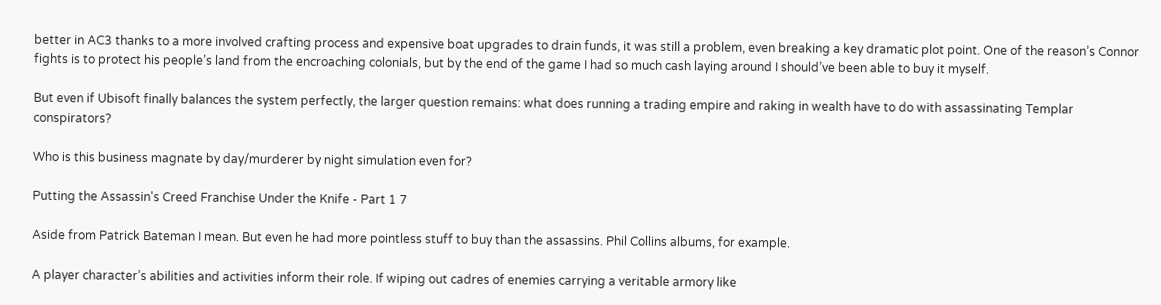better in AC3 thanks to a more involved crafting process and expensive boat upgrades to drain funds, it was still a problem, even breaking a key dramatic plot point. One of the reason’s Connor fights is to protect his people’s land from the encroaching colonials, but by the end of the game I had so much cash laying around I should’ve been able to buy it myself.

But even if Ubisoft finally balances the system perfectly, the larger question remains: what does running a trading empire and raking in wealth have to do with assassinating Templar conspirators?

Who is this business magnate by day/murderer by night simulation even for?

Putting the Assassin's Creed Franchise Under the Knife - Part 1 7

Aside from Patrick Bateman I mean. But even he had more pointless stuff to buy than the assassins. Phil Collins albums, for example.

A player character’s abilities and activities inform their role. If wiping out cadres of enemies carrying a veritable armory like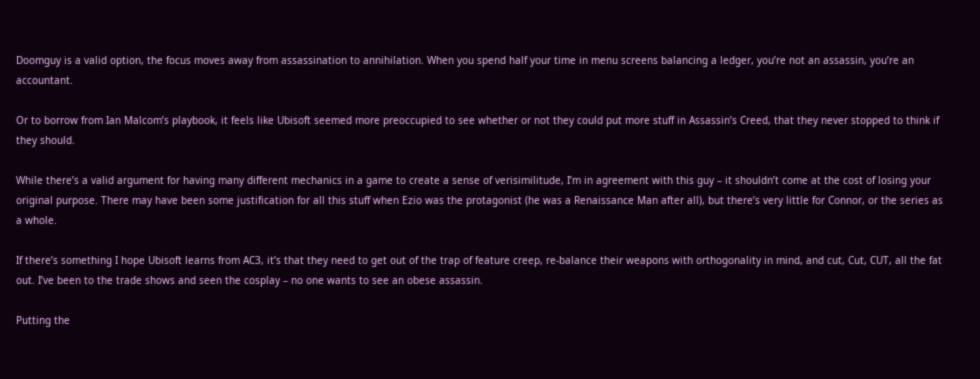Doomguy is a valid option, the focus moves away from assassination to annihilation. When you spend half your time in menu screens balancing a ledger, you’re not an assassin, you’re an accountant.

Or to borrow from Ian Malcom’s playbook, it feels like Ubisoft seemed more preoccupied to see whether or not they could put more stuff in Assassin’s Creed, that they never stopped to think if they should.

While there’s a valid argument for having many different mechanics in a game to create a sense of verisimilitude, I’m in agreement with this guy – it shouldn’t come at the cost of losing your original purpose. There may have been some justification for all this stuff when Ezio was the protagonist (he was a Renaissance Man after all), but there’s very little for Connor, or the series as a whole.

If there’s something I hope Ubisoft learns from AC3, it’s that they need to get out of the trap of feature creep, re-balance their weapons with orthogonality in mind, and cut, Cut, CUT, all the fat out. I’ve been to the trade shows and seen the cosplay – no one wants to see an obese assassin.

Putting the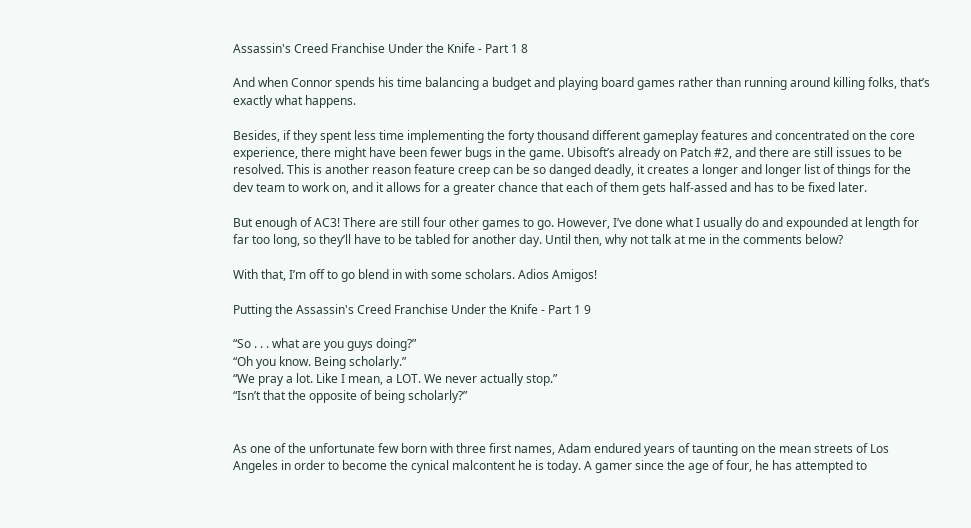Assassin's Creed Franchise Under the Knife - Part 1 8

And when Connor spends his time balancing a budget and playing board games rather than running around killing folks, that’s exactly what happens.

Besides, if they spent less time implementing the forty thousand different gameplay features and concentrated on the core experience, there might have been fewer bugs in the game. Ubisoft’s already on Patch #2, and there are still issues to be resolved. This is another reason feature creep can be so danged deadly, it creates a longer and longer list of things for the dev team to work on, and it allows for a greater chance that each of them gets half-assed and has to be fixed later.

But enough of AC3! There are still four other games to go. However, I’ve done what I usually do and expounded at length for far too long, so they’ll have to be tabled for another day. Until then, why not talk at me in the comments below?

With that, I’m off to go blend in with some scholars. Adios Amigos!

Putting the Assassin's Creed Franchise Under the Knife - Part 1 9

“So . . . what are you guys doing?”
“Oh you know. Being scholarly.”
“We pray a lot. Like I mean, a LOT. We never actually stop.”
“Isn’t that the opposite of being scholarly?”


As one of the unfortunate few born with three first names, Adam endured years of taunting on the mean streets of Los Angeles in order to become the cynical malcontent he is today. A gamer since the age of four, he has attempted to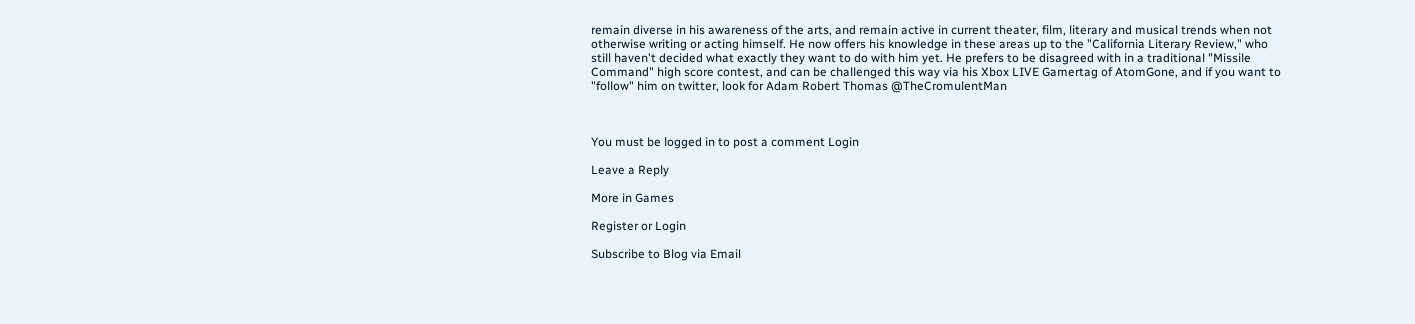remain diverse in his awareness of the arts, and remain active in current theater, film, literary and musical trends when not otherwise writing or acting himself. He now offers his knowledge in these areas up to the "California Literary Review," who still haven't decided what exactly they want to do with him yet. He prefers to be disagreed with in a traditional "Missile Command" high score contest, and can be challenged this way via his Xbox LIVE Gamertag of AtomGone, and if you want to "follow" him on twitter, look for Adam Robert Thomas @TheCromulentMan



You must be logged in to post a comment Login

Leave a Reply

More in Games

Register or Login

Subscribe to Blog via Email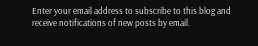Enter your email address to subscribe to this blog and receive notifications of new posts by email.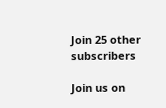Join 25 other subscribers

Join us on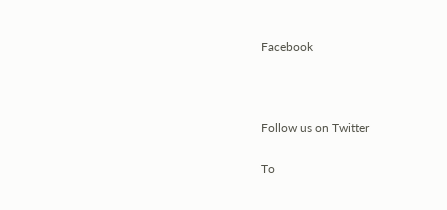Facebook



Follow us on Twitter

To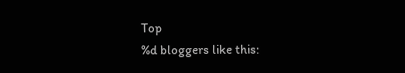Top
%d bloggers like this: